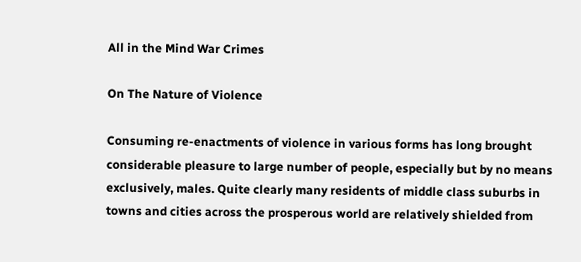All in the Mind War Crimes

On The Nature of Violence

Consuming re-enactments of violence in various forms has long brought considerable pleasure to large number of people, especially but by no means exclusively, males. Quite clearly many residents of middle class suburbs in towns and cities across the prosperous world are relatively shielded from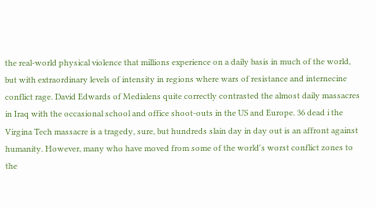the real-world physical violence that millions experience on a daily basis in much of the world, but with extraordinary levels of intensity in regions where wars of resistance and internecine conflict rage. David Edwards of Medialens quite correctly contrasted the almost daily massacres in Iraq with the occasional school and office shoot-outs in the US and Europe. 36 dead i the Virgina Tech massacre is a tragedy, sure, but hundreds slain day in day out is an affront against humanity. However, many who have moved from some of the world's worst conflict zones to the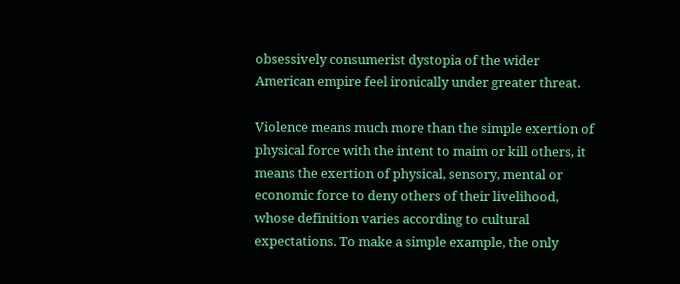obsessively consumerist dystopia of the wider American empire feel ironically under greater threat.

Violence means much more than the simple exertion of physical force with the intent to maim or kill others, it means the exertion of physical, sensory, mental or economic force to deny others of their livelihood, whose definition varies according to cultural expectations. To make a simple example, the only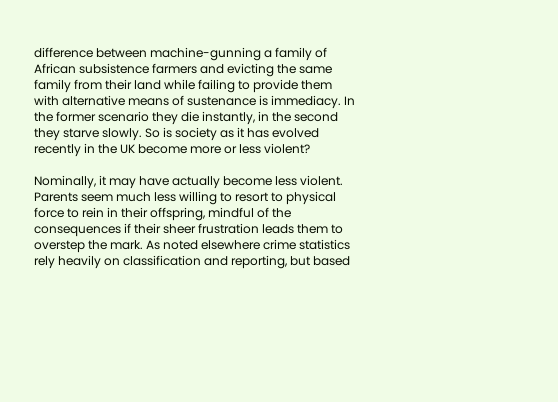difference between machine-gunning a family of African subsistence farmers and evicting the same family from their land while failing to provide them with alternative means of sustenance is immediacy. In the former scenario they die instantly, in the second they starve slowly. So is society as it has evolved recently in the UK become more or less violent?

Nominally, it may have actually become less violent. Parents seem much less willing to resort to physical force to rein in their offspring, mindful of the consequences if their sheer frustration leads them to overstep the mark. As noted elsewhere crime statistics rely heavily on classification and reporting, but based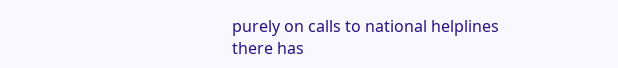purely on calls to national helplines there has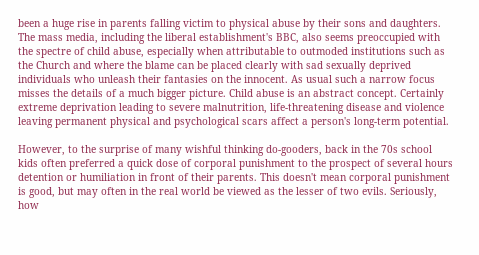been a huge rise in parents falling victim to physical abuse by their sons and daughters. The mass media, including the liberal establishment's BBC, also seems preoccupied with the spectre of child abuse, especially when attributable to outmoded institutions such as the Church and where the blame can be placed clearly with sad sexually deprived individuals who unleash their fantasies on the innocent. As usual such a narrow focus misses the details of a much bigger picture. Child abuse is an abstract concept. Certainly extreme deprivation leading to severe malnutrition, life-threatening disease and violence leaving permanent physical and psychological scars affect a person's long-term potential.

However, to the surprise of many wishful thinking do-gooders, back in the 70s school kids often preferred a quick dose of corporal punishment to the prospect of several hours detention or humiliation in front of their parents. This doesn't mean corporal punishment is good, but may often in the real world be viewed as the lesser of two evils. Seriously, how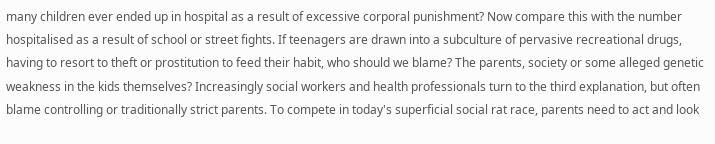many children ever ended up in hospital as a result of excessive corporal punishment? Now compare this with the number hospitalised as a result of school or street fights. If teenagers are drawn into a subculture of pervasive recreational drugs, having to resort to theft or prostitution to feed their habit, who should we blame? The parents, society or some alleged genetic weakness in the kids themselves? Increasingly social workers and health professionals turn to the third explanation, but often blame controlling or traditionally strict parents. To compete in today's superficial social rat race, parents need to act and look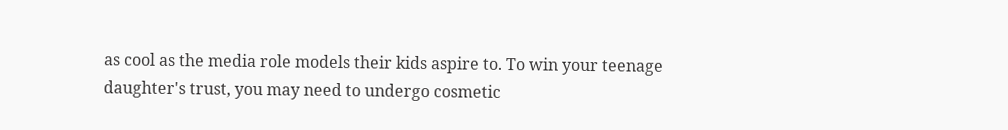as cool as the media role models their kids aspire to. To win your teenage daughter's trust, you may need to undergo cosmetic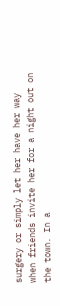surgery or simply let her have her way when friends invite her for a night out on the town. In a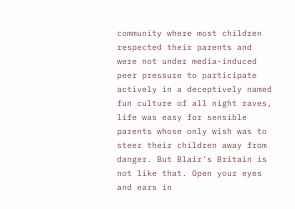community where most children respected their parents and were not under media-induced peer pressure to participate actively in a deceptively named fun culture of all night raves, life was easy for sensible parents whose only wish was to steer their children away from danger. But Blair's Britain is not like that. Open your eyes and ears in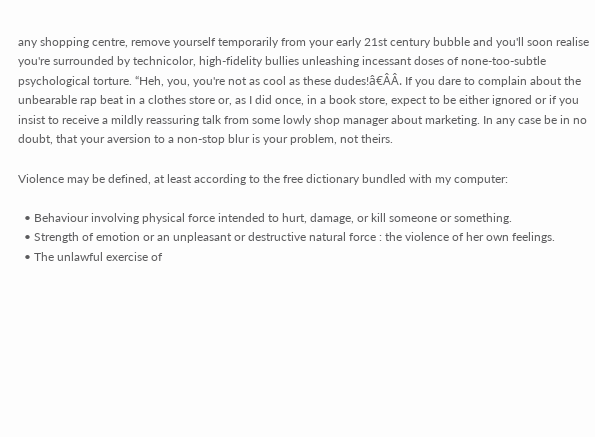any shopping centre, remove yourself temporarily from your early 21st century bubble and you'll soon realise you're surrounded by technicolor, high-fidelity bullies unleashing incessant doses of none-too-subtle psychological torture. “Heh, you, you're not as cool as these dudes!â€ÂÂ. If you dare to complain about the unbearable rap beat in a clothes store or, as I did once, in a book store, expect to be either ignored or if you insist to receive a mildly reassuring talk from some lowly shop manager about marketing. In any case be in no doubt, that your aversion to a non-stop blur is your problem, not theirs.

Violence may be defined, at least according to the free dictionary bundled with my computer:

  • Behaviour involving physical force intended to hurt, damage, or kill someone or something.
  • Strength of emotion or an unpleasant or destructive natural force : the violence of her own feelings.
  • The unlawful exercise of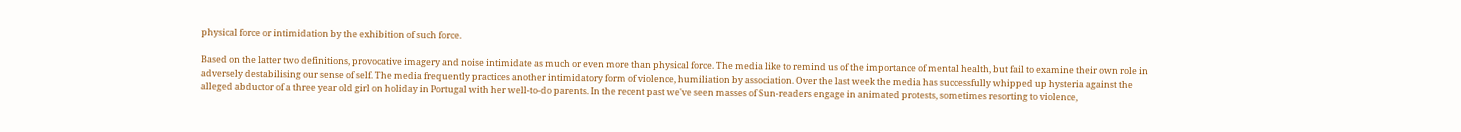physical force or intimidation by the exhibition of such force.

Based on the latter two definitions, provocative imagery and noise intimidate as much or even more than physical force. The media like to remind us of the importance of mental health, but fail to examine their own role in adversely destabilising our sense of self. The media frequently practices another intimidatory form of violence, humiliation by association. Over the last week the media has successfully whipped up hysteria against the alleged abductor of a three year old girl on holiday in Portugal with her well-to-do parents. In the recent past we've seen masses of Sun-readers engage in animated protests, sometimes resorting to violence,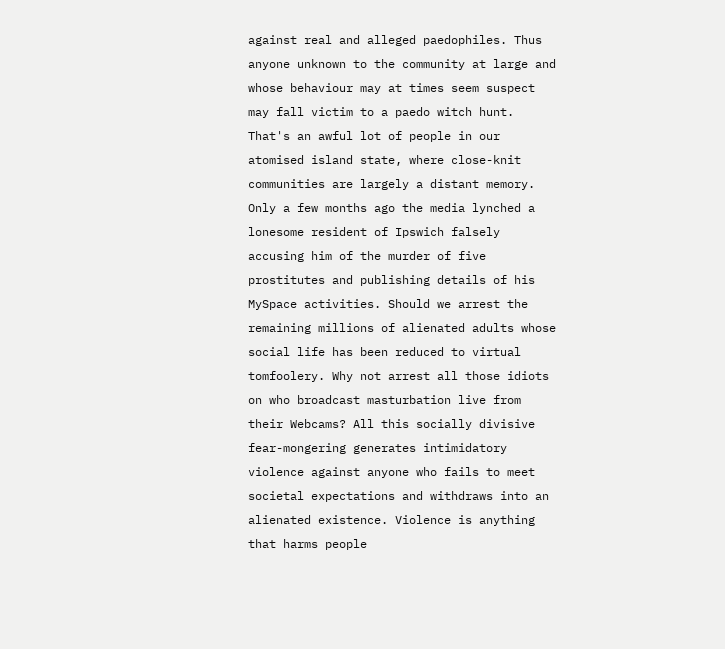against real and alleged paedophiles. Thus anyone unknown to the community at large and whose behaviour may at times seem suspect may fall victim to a paedo witch hunt. That's an awful lot of people in our atomised island state, where close-knit communities are largely a distant memory. Only a few months ago the media lynched a lonesome resident of Ipswich falsely accusing him of the murder of five prostitutes and publishing details of his MySpace activities. Should we arrest the remaining millions of alienated adults whose social life has been reduced to virtual tomfoolery. Why not arrest all those idiots on who broadcast masturbation live from their Webcams? All this socially divisive fear-mongering generates intimidatory violence against anyone who fails to meet societal expectations and withdraws into an alienated existence. Violence is anything that harms people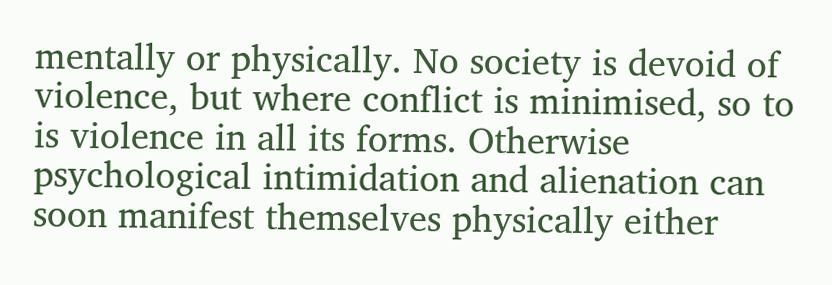mentally or physically. No society is devoid of violence, but where conflict is minimised, so to is violence in all its forms. Otherwise psychological intimidation and alienation can soon manifest themselves physically either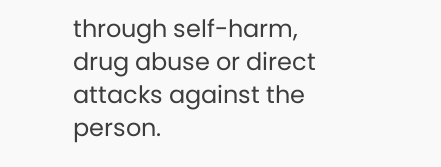through self-harm, drug abuse or direct attacks against the person.